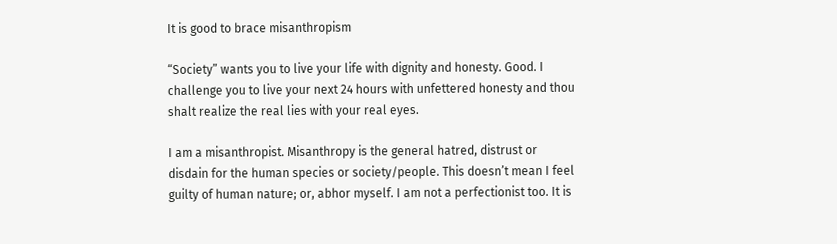It is good to brace misanthropism

“Society” wants you to live your life with dignity and honesty. Good. I challenge you to live your next 24 hours with unfettered honesty and thou shalt realize the real lies with your real eyes.

I am a misanthropist. Misanthropy is the general hatred, distrust or disdain for the human species or society/people. This doesn’t mean I feel guilty of human nature; or, abhor myself. I am not a perfectionist too. It is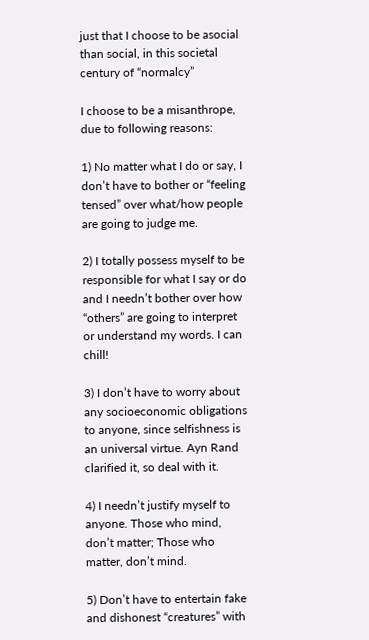just that I choose to be asocial than social, in this societal century of “normalcy”

I choose to be a misanthrope, due to following reasons:

1) No matter what I do or say, I don’t have to bother or “feeling tensed” over what/how people are going to judge me.

2) I totally possess myself to be responsible for what I say or do and I needn’t bother over how “others” are going to interpret or understand my words. I can chill!

3) I don’t have to worry about any socioeconomic obligations to anyone, since selfishness is an universal virtue. Ayn Rand clarified it, so deal with it.

4) I needn’t justify myself to anyone. Those who mind, don’t matter; Those who matter, don’t mind.

5) Don’t have to entertain fake and dishonest “creatures” with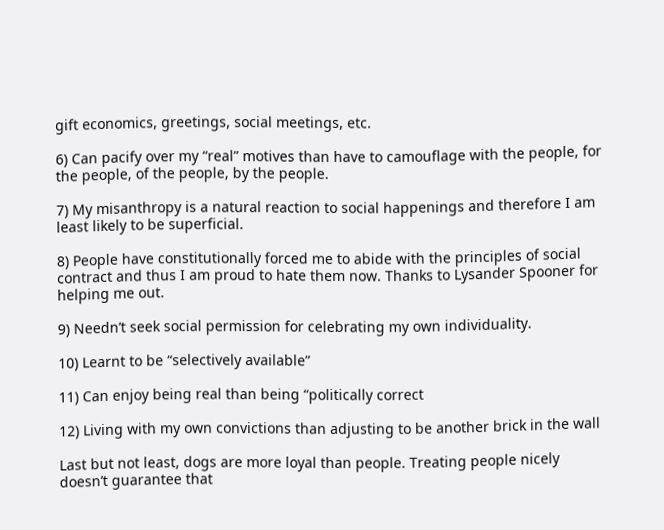gift economics, greetings, social meetings, etc.

6) Can pacify over my “real” motives than have to camouflage with the people, for the people, of the people, by the people.

7) My misanthropy is a natural reaction to social happenings and therefore I am least likely to be superficial.

8) People have constitutionally forced me to abide with the principles of social contract and thus I am proud to hate them now. Thanks to Lysander Spooner for helping me out.

9) Needn’t seek social permission for celebrating my own individuality.

10) Learnt to be “selectively available”

11) Can enjoy being real than being “politically correct

12) Living with my own convictions than adjusting to be another brick in the wall

Last but not least, dogs are more loyal than people. Treating people nicely doesn’t guarantee that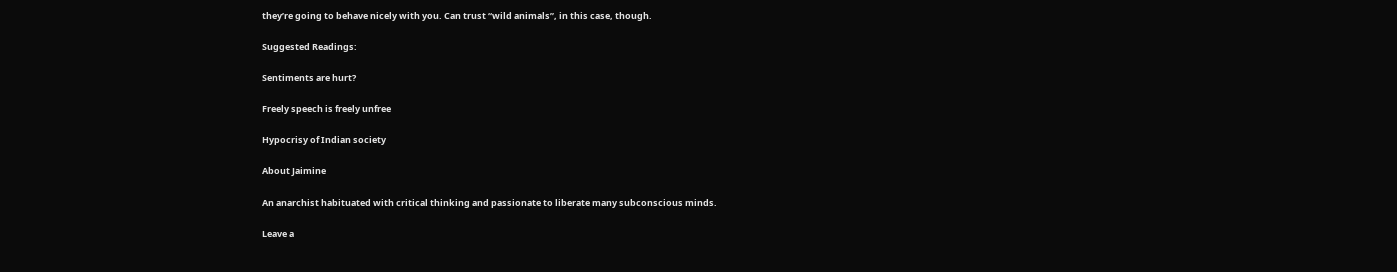they’re going to behave nicely with you. Can trust “wild animals”, in this case, though.

Suggested Readings:

Sentiments are hurt?

Freely speech is freely unfree

Hypocrisy of Indian society

About Jaimine

An anarchist habituated with critical thinking and passionate to liberate many subconscious minds.

Leave a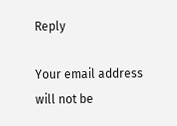Reply

Your email address will not be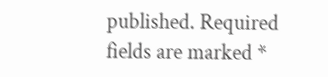published. Required fields are marked *